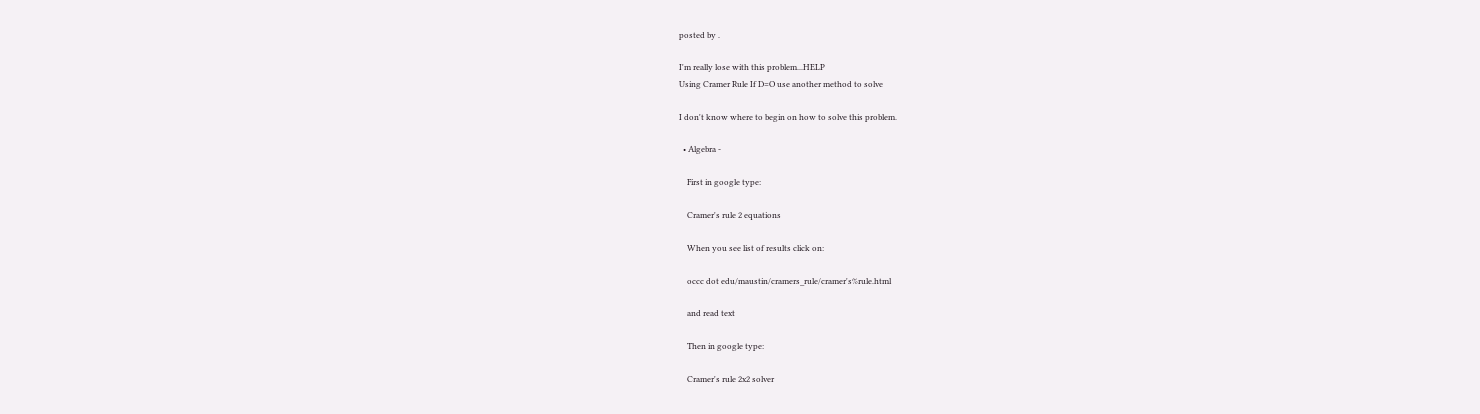posted by .

I'm really lose with this problem...HELP
Using Cramer Rule If D=O use another method to solve

I don't know where to begin on how to solve this problem.

  • Algebra -

    First in google type:

    Cramer's rule 2 equations

    When you see list of results click on:

    occc dot edu/maustin/cramers_rule/cramer's%rule.html

    and read text

    Then in google type:

    Cramer's rule 2x2 solver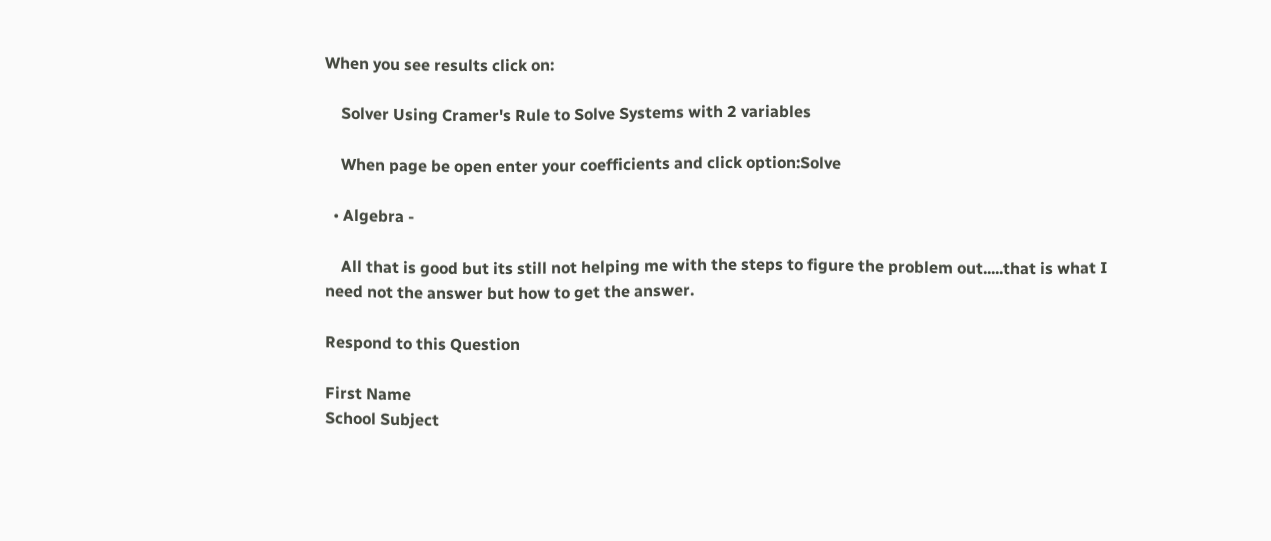When you see results click on:

    Solver Using Cramer's Rule to Solve Systems with 2 variables

    When page be open enter your coefficients and click option:Solve

  • Algebra -

    All that is good but its still not helping me with the steps to figure the problem out.....that is what I need not the answer but how to get the answer.

Respond to this Question

First Name
School Subject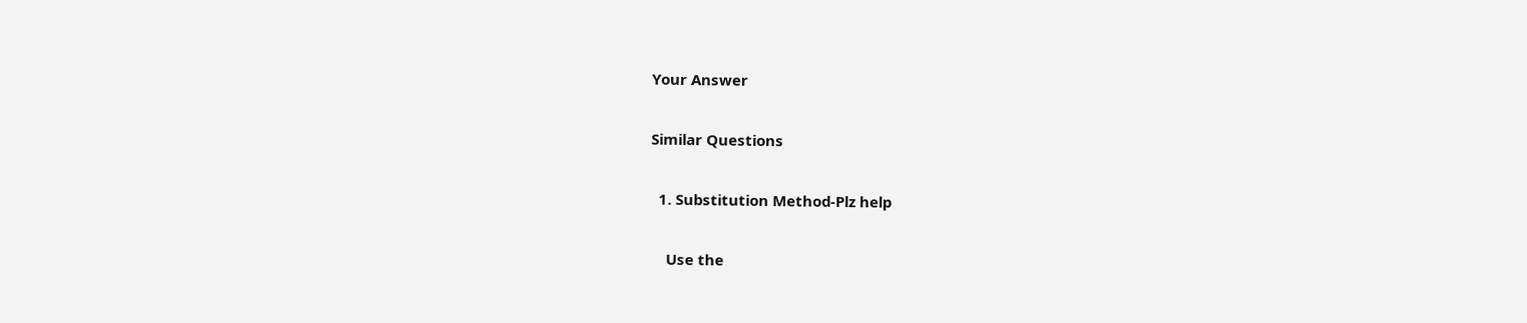Your Answer

Similar Questions

  1. Substitution Method-Plz help

    Use the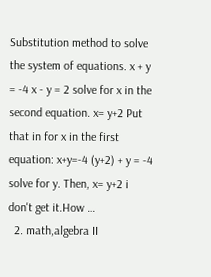Substitution method to solve the system of equations. x + y = -4 x - y = 2 solve for x in the second equation. x= y+2 Put that in for x in the first equation: x+y=-4 (y+2) + y = -4 solve for y. Then, x= y+2 i don't get it.How …
  2. math,algebra II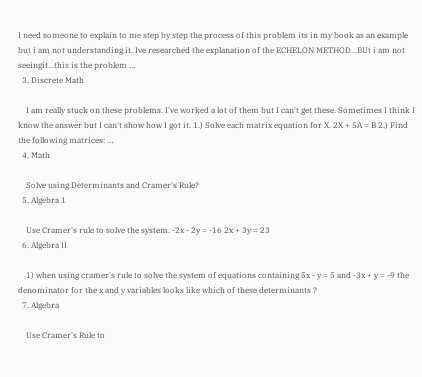I need someone to explain to me step by step the process of this problem its in my book as an example but i am not understanding it. Ive researched the explanation of the ECHELON METHOD...BUt i am not seeingit...this is the problem …
  3. Discrete Math

    I am really stuck on these problems. I've worked a lot of them but I can't get these. Sometimes I think I know the answer but I can't show how I got it. 1.) Solve each matrix equation for X. 2X + 5A = B 2.) Find the following matrices: …
  4. Math

    Solve using Determinants and Cramer's Rule?
  5. Algebra 1

    Use Cramer's rule to solve the system. -2x - 2y = -16 2x + 3y = 23
  6. Algebra II

    1) when using cramer's rule to solve the system of equations containing 5x - y = 5 and -3x + y = -9 the denominator for the x and y variables looks like which of these determinants ?
  7. Algebra

    Use Cramer's Rule to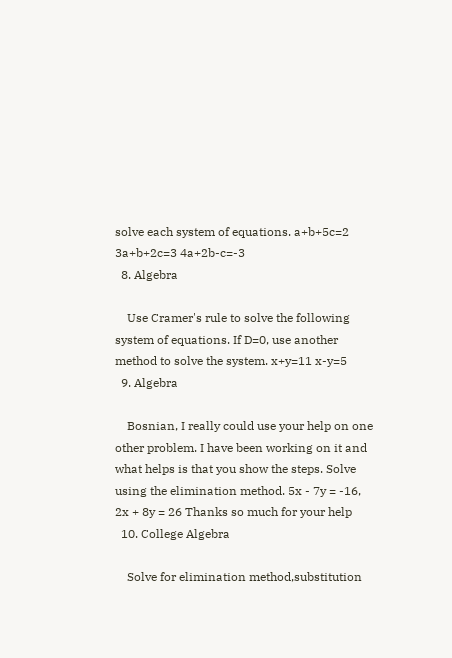solve each system of equations. a+b+5c=2 3a+b+2c=3 4a+2b-c=-3
  8. Algebra

    Use Cramer's rule to solve the following system of equations. If D=0, use another method to solve the system. x+y=11 x-y=5
  9. Algebra

    Bosnian, I really could use your help on one other problem. I have been working on it and what helps is that you show the steps. Solve using the elimination method. 5x - 7y = -16, 2x + 8y = 26 Thanks so much for your help
  10. College Algebra

    Solve for elimination method,substitution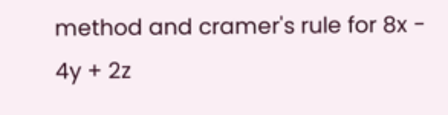method and cramer's rule for 8x - 4y + 2z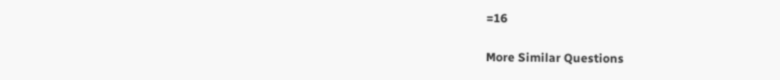=16

More Similar Questions